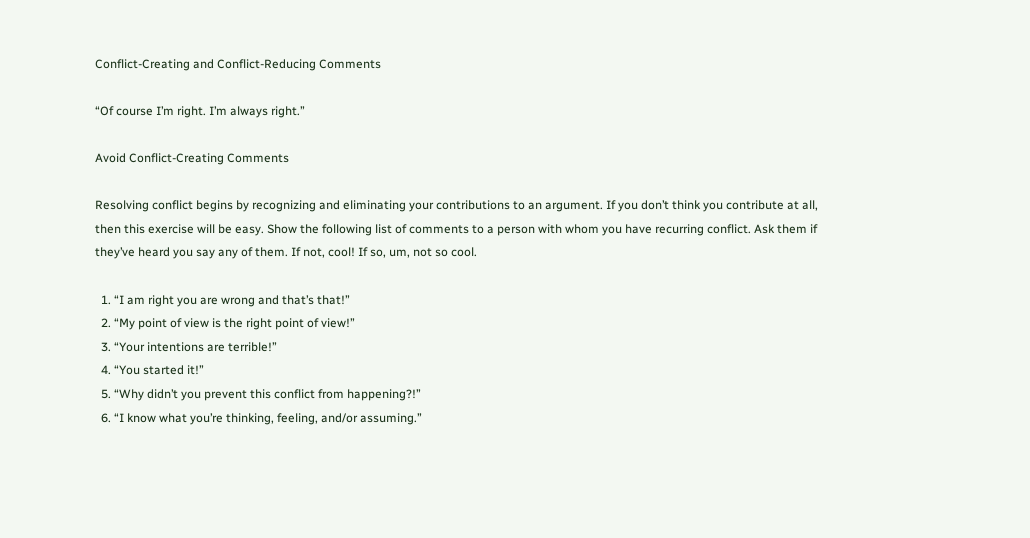Conflict-Creating and Conflict-Reducing Comments

“Of course I’m right. I’m always right.”

Avoid Conflict-Creating Comments

Resolving conflict begins by recognizing and eliminating your contributions to an argument. If you don’t think you contribute at all, then this exercise will be easy. Show the following list of comments to a person with whom you have recurring conflict. Ask them if they’ve heard you say any of them. If not, cool! If so, um, not so cool.

  1. “I am right you are wrong and that’s that!”
  2. “My point of view is the right point of view!”
  3. “Your intentions are terrible!”
  4. “You started it!”
  5. “Why didn’t you prevent this conflict from happening?!”
  6. “I know what you’re thinking, feeling, and/or assuming.”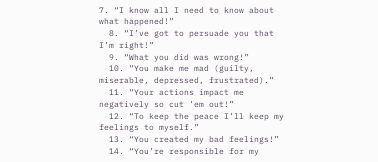7. “I know all I need to know about what happened!”
  8. “I’ve got to persuade you that I’m right!”
  9. “What you did was wrong!”
  10. “You make me mad (guilty, miserable, depressed, frustrated).”
  11. “Your actions impact me negatively so cut ’em out!”
  12. “To keep the peace I’ll keep my feelings to myself.”
  13. “You created my bad feelings!”
  14. “You’re responsible for my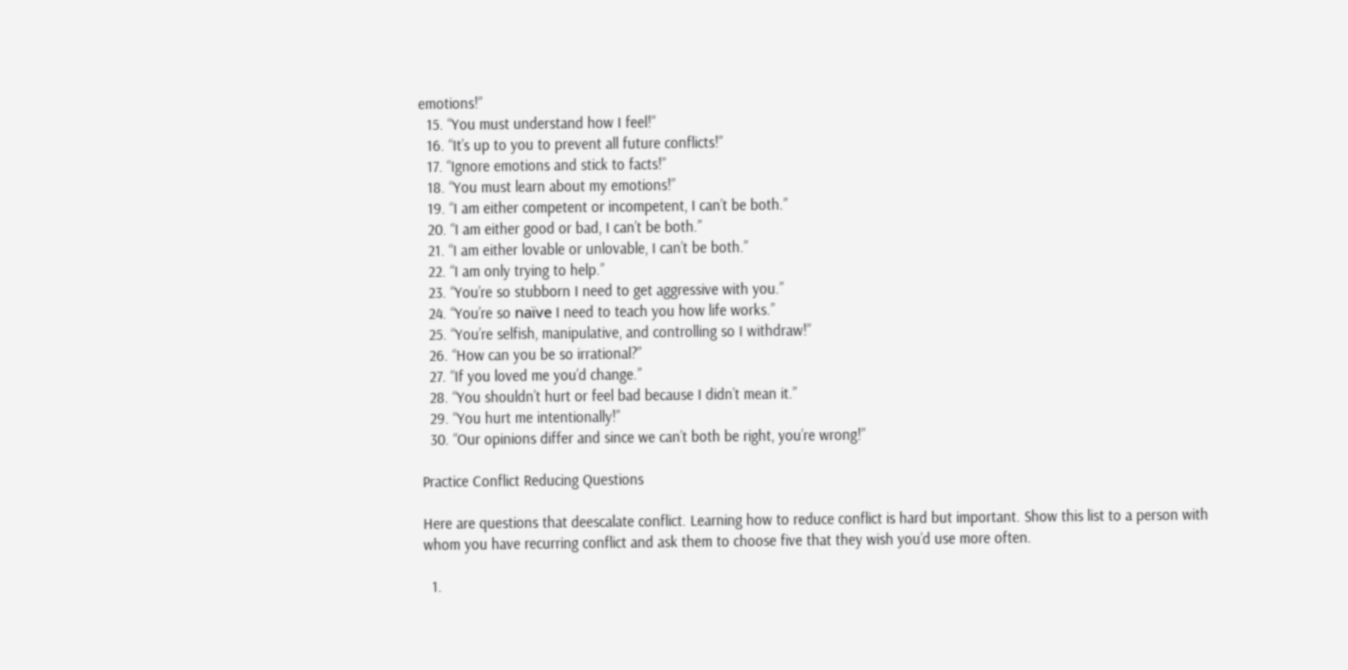emotions!”
  15. “You must understand how I feel!”
  16. “It’s up to you to prevent all future conflicts!”
  17. “Ignore emotions and stick to facts!”
  18. “You must learn about my emotions!”
  19. “I am either competent or incompetent, I can’t be both.”
  20. “I am either good or bad, I can’t be both.”
  21. “I am either lovable or unlovable, I can’t be both.”
  22. “I am only trying to help.”
  23. “You’re so stubborn I need to get aggressive with you.”
  24. “You’re so naïve I need to teach you how life works.”
  25. “You’re selfish, manipulative, and controlling so I withdraw!”
  26. “How can you be so irrational?”
  27. “If you loved me you’d change.”
  28. “You shouldn’t hurt or feel bad because I didn’t mean it.”
  29. “You hurt me intentionally!”
  30. “Our opinions differ and since we can’t both be right, you’re wrong!”

Practice Conflict Reducing Questions

Here are questions that deescalate conflict. Learning how to reduce conflict is hard but important. Show this list to a person with whom you have recurring conflict and ask them to choose five that they wish you’d use more often.

  1.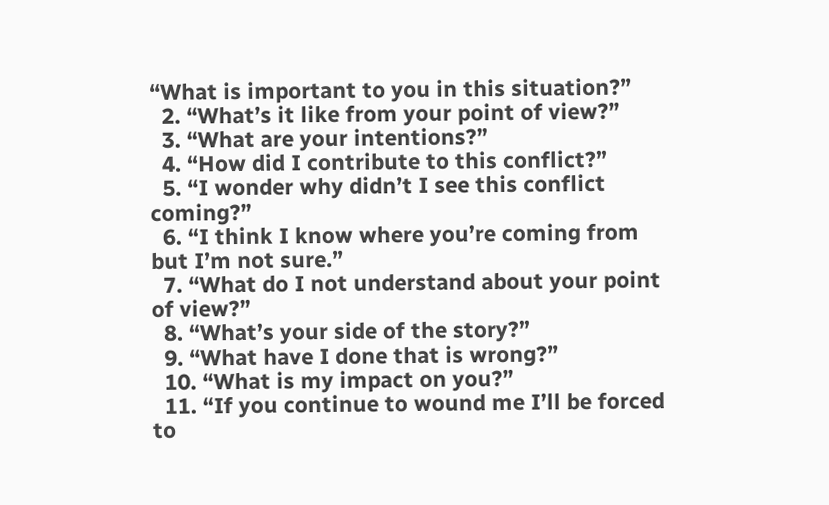“What is important to you in this situation?”
  2. “What’s it like from your point of view?”
  3. “What are your intentions?”
  4. “How did I contribute to this conflict?”
  5. “I wonder why didn’t I see this conflict coming?”
  6. “I think I know where you’re coming from but I’m not sure.”
  7. “What do I not understand about your point of view?”
  8. “What’s your side of the story?”
  9. “What have I done that is wrong?”
  10. “What is my impact on you?”
  11. “If you continue to wound me I’ll be forced to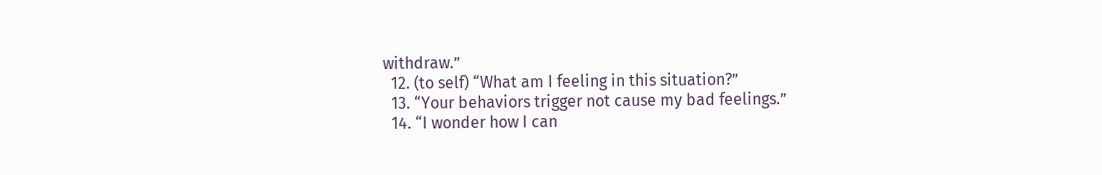withdraw.”
  12. (to self) “What am I feeling in this situation?”
  13. “Your behaviors trigger not cause my bad feelings.”
  14. “I wonder how I can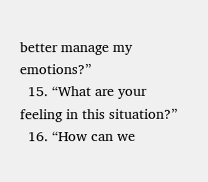better manage my emotions?”
  15. “What are your feeling in this situation?”
  16. “How can we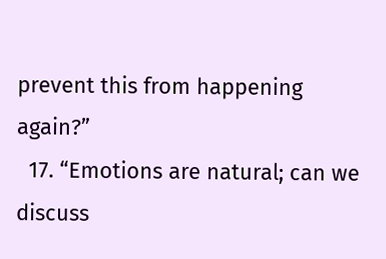prevent this from happening again?”
  17. “Emotions are natural; can we discuss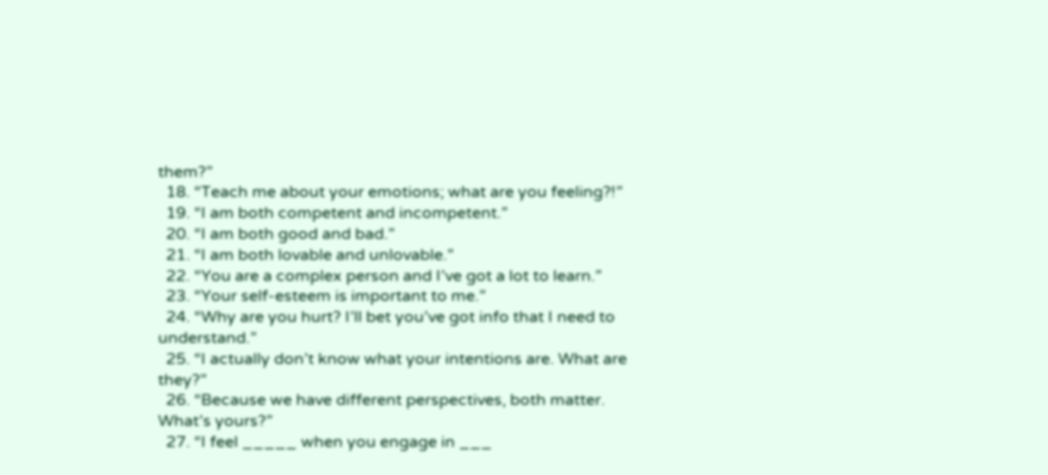them?”
  18. “Teach me about your emotions; what are you feeling?!”
  19. “I am both competent and incompetent.”
  20. “I am both good and bad.”
  21. “I am both lovable and unlovable.”
  22. “You are a complex person and I’ve got a lot to learn.”
  23. “Your self-esteem is important to me.”
  24. “Why are you hurt? I’ll bet you’ve got info that I need to understand.”
  25. “I actually don’t know what your intentions are. What are they?”
  26. “Because we have different perspectives, both matter. What’s yours?”
  27. “I feel _____ when you engage in ___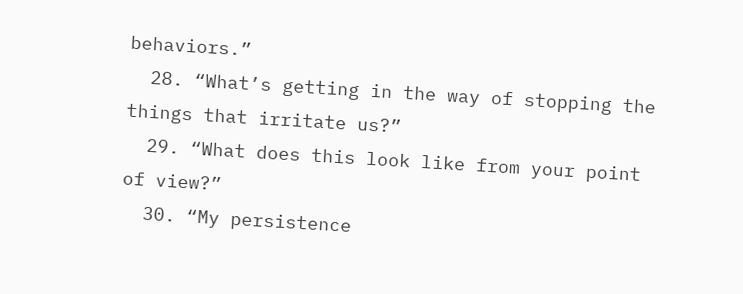behaviors.”
  28. “What’s getting in the way of stopping the things that irritate us?”
  29. “What does this look like from your point of view?”
  30. “My persistence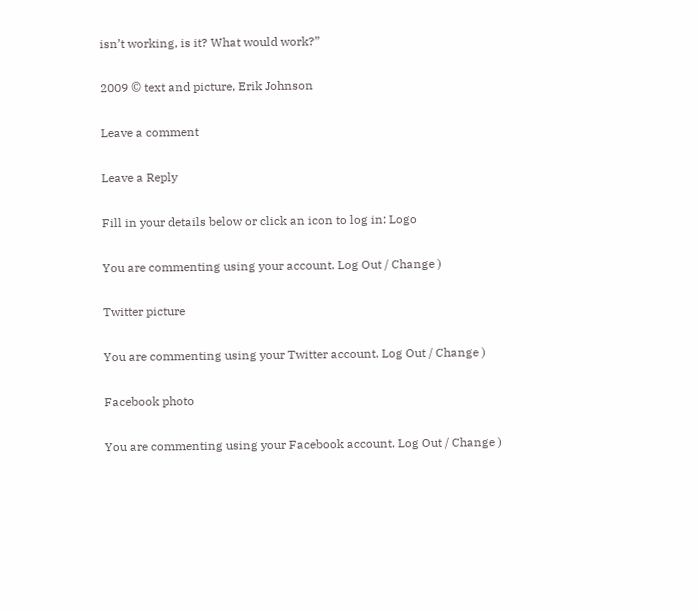isn’t working, is it? What would work?”

2009 © text and picture, Erik Johnson

Leave a comment

Leave a Reply

Fill in your details below or click an icon to log in: Logo

You are commenting using your account. Log Out / Change )

Twitter picture

You are commenting using your Twitter account. Log Out / Change )

Facebook photo

You are commenting using your Facebook account. Log Out / Change )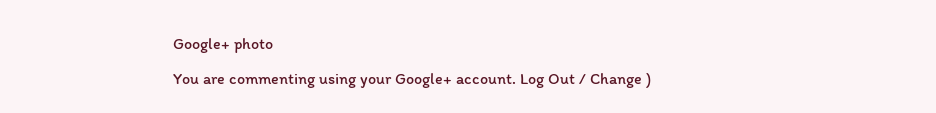Google+ photo

You are commenting using your Google+ account. Log Out / Change )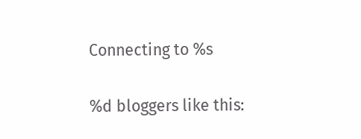Connecting to %s

%d bloggers like this: